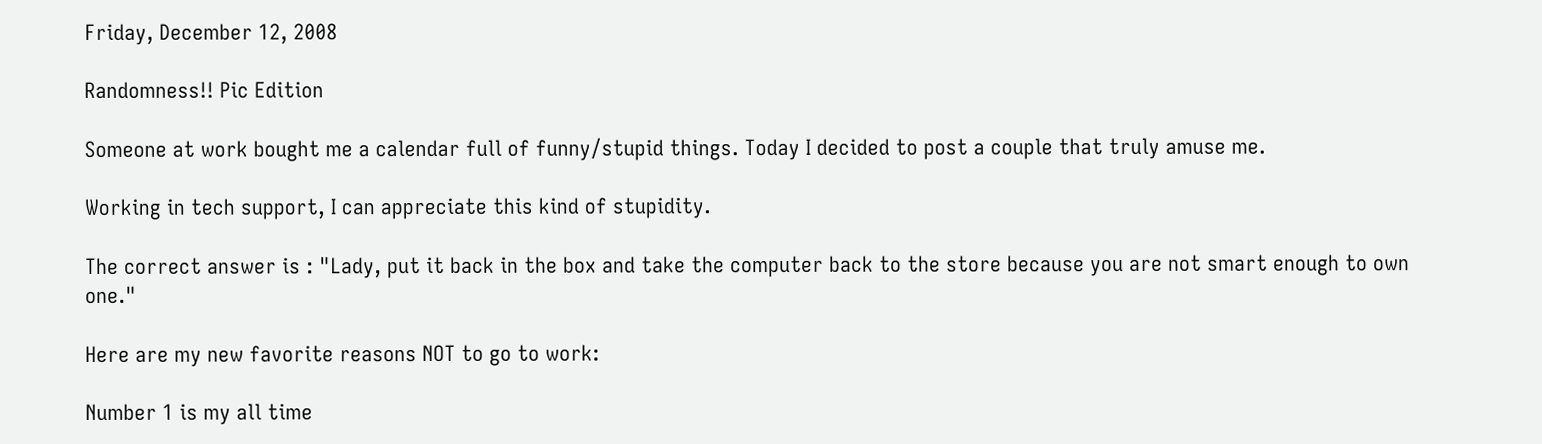Friday, December 12, 2008

Randomness!! Pic Edition

Someone at work bought me a calendar full of funny/stupid things. Today I decided to post a couple that truly amuse me.

Working in tech support, I can appreciate this kind of stupidity.

The correct answer is : "Lady, put it back in the box and take the computer back to the store because you are not smart enough to own one."

Here are my new favorite reasons NOT to go to work:

Number 1 is my all time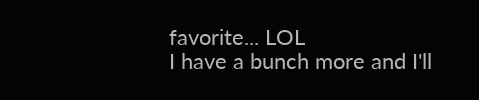favorite... LOL
I have a bunch more and I'll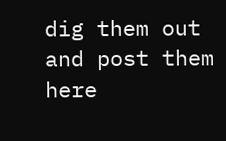dig them out and post them here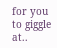for you to giggle at..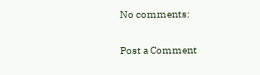No comments:

Post a Comment